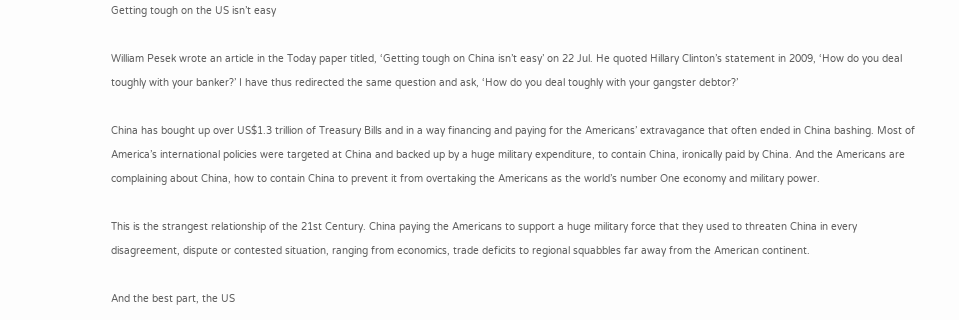Getting tough on the US isn’t easy

William Pesek wrote an article in the Today paper titled, ‘Getting tough on China isn’t easy’ on 22 Jul. He quoted Hillary Clinton’s statement in 2009, ‘How do you deal toughly with your banker?’ I have thus redirected the same question and ask, ‘How do you deal toughly with your gangster debtor?’

China has bought up over US$1.3 trillion of Treasury Bills and in a way financing and paying for the Americans’ extravagance that often ended in China bashing. Most of America’s international policies were targeted at China and backed up by a huge military expenditure, to contain China, ironically paid by China. And the Americans are complaining about China, how to contain China to prevent it from overtaking the Americans as the world’s number One economy and military power.

This is the strangest relationship of the 21st Century. China paying the Americans to support a huge military force that they used to threaten China in every disagreement, dispute or contested situation, ranging from economics, trade deficits to regional squabbles far away from the American continent.

And the best part, the US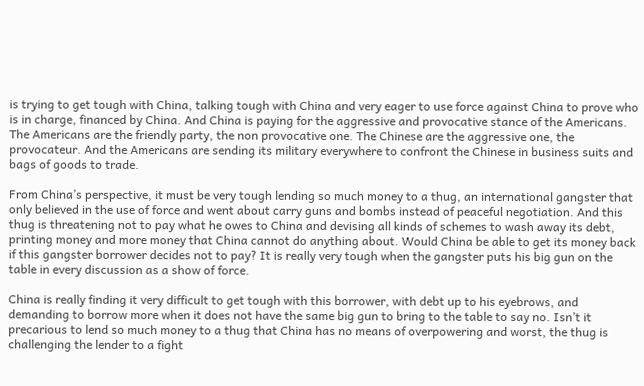is trying to get tough with China, talking tough with China and very eager to use force against China to prove who is in charge, financed by China. And China is paying for the aggressive and provocative stance of the Americans. The Americans are the friendly party, the non provocative one. The Chinese are the aggressive one, the provocateur. And the Americans are sending its military everywhere to confront the Chinese in business suits and bags of goods to trade.

From China’s perspective, it must be very tough lending so much money to a thug, an international gangster that only believed in the use of force and went about carry guns and bombs instead of peaceful negotiation. And this thug is threatening not to pay what he owes to China and devising all kinds of schemes to wash away its debt, printing money and more money that China cannot do anything about. Would China be able to get its money back if this gangster borrower decides not to pay? It is really very tough when the gangster puts his big gun on the table in every discussion as a show of force.

China is really finding it very difficult to get tough with this borrower, with debt up to his eyebrows, and demanding to borrow more when it does not have the same big gun to bring to the table to say no. Isn’t it precarious to lend so much money to a thug that China has no means of overpowering and worst, the thug is challenging the lender to a fight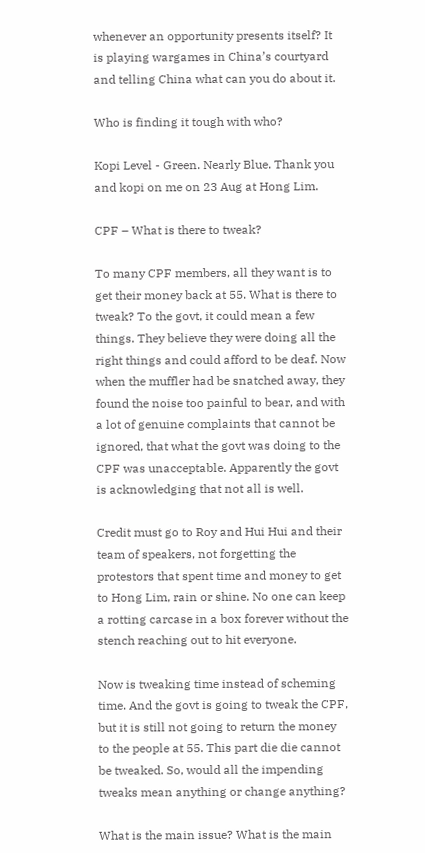whenever an opportunity presents itself? It is playing wargames in China’s courtyard and telling China what can you do about it.

Who is finding it tough with who?

Kopi Level - Green. Nearly Blue. Thank you and kopi on me on 23 Aug at Hong Lim.

CPF – What is there to tweak?

To many CPF members, all they want is to get their money back at 55. What is there to tweak? To the govt, it could mean a few things. They believe they were doing all the right things and could afford to be deaf. Now when the muffler had be snatched away, they found the noise too painful to bear, and with a lot of genuine complaints that cannot be ignored, that what the govt was doing to the CPF was unacceptable. Apparently the govt is acknowledging that not all is well.

Credit must go to Roy and Hui Hui and their team of speakers, not forgetting the protestors that spent time and money to get to Hong Lim, rain or shine. No one can keep a rotting carcase in a box forever without the stench reaching out to hit everyone.

Now is tweaking time instead of scheming time. And the govt is going to tweak the CPF, but it is still not going to return the money to the people at 55. This part die die cannot be tweaked. So, would all the impending tweaks mean anything or change anything?

What is the main issue? What is the main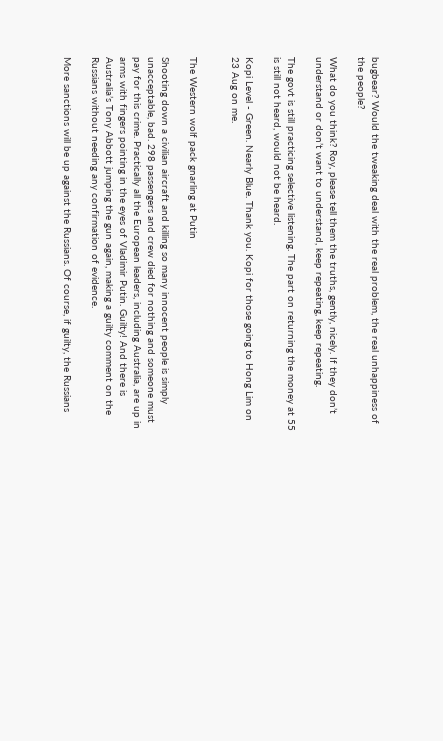bugbear? Would the tweaking deal with the real problem, the real unhappiness of the people?

What do you think? Roy, please tell them the truths, gently, nicely. If they don’t understand or don’t want to understand, keep repeating, keep repeating.

The govt is still practicing selective listening. The part on returning the money at 55 is still not heard, would not be heard.

Kopi Level - Green. Nearly Blue. Thank you. Kopi for those going to Hong Lim on 23 Aug on me.


The Western wolf pack gnarling at Putin

Shooting down a civilian aircraft and killing so many innocent people is simply unacceptable, bad. 298 passengers and crew died for nothing and someone must pay for this crime. Practically all the European leaders, including Australia, are up in arms with fingers pointing in the eyes of Vladimir Putin. Guilty! And there is Australia’s Tony Abbott jumping the gun again, making a guilty comment on the Russians without needing any confirmation of evidence.

More sanctions will be up against the Russians. Of course, if guilty, the Russians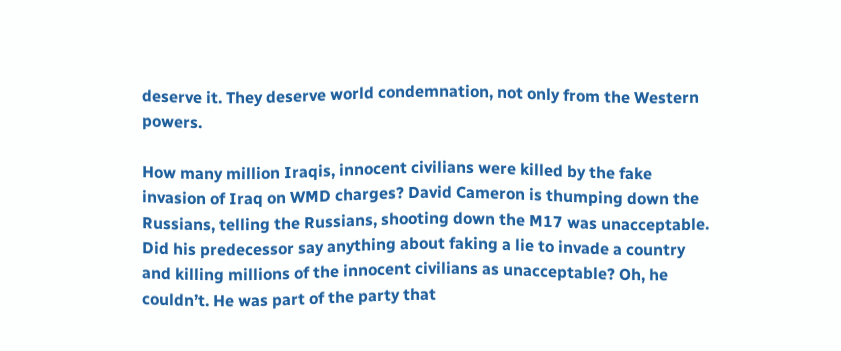deserve it. They deserve world condemnation, not only from the Western powers.

How many million Iraqis, innocent civilians were killed by the fake invasion of Iraq on WMD charges? David Cameron is thumping down the Russians, telling the Russians, shooting down the M17 was unacceptable. Did his predecessor say anything about faking a lie to invade a country and killing millions of the innocent civilians as unacceptable? Oh, he couldn’t. He was part of the party that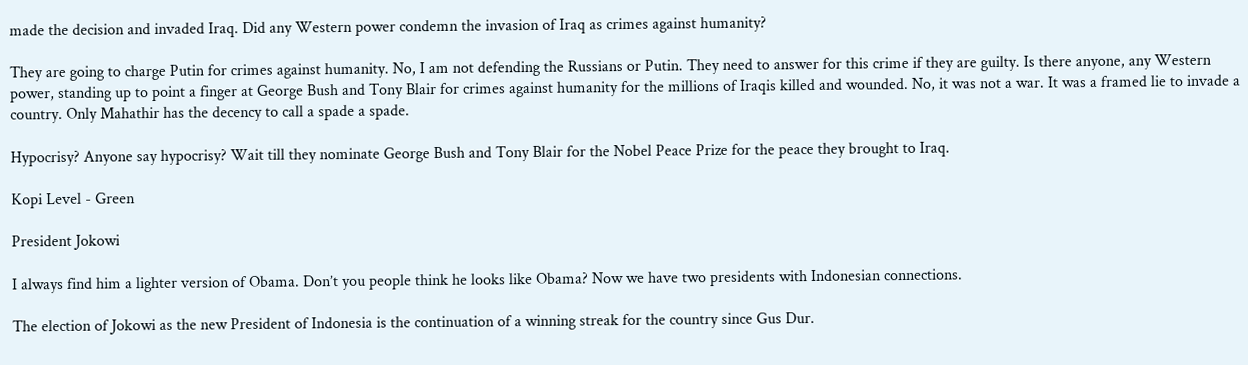made the decision and invaded Iraq. Did any Western power condemn the invasion of Iraq as crimes against humanity?

They are going to charge Putin for crimes against humanity. No, I am not defending the Russians or Putin. They need to answer for this crime if they are guilty. Is there anyone, any Western power, standing up to point a finger at George Bush and Tony Blair for crimes against humanity for the millions of Iraqis killed and wounded. No, it was not a war. It was a framed lie to invade a country. Only Mahathir has the decency to call a spade a spade.

Hypocrisy? Anyone say hypocrisy? Wait till they nominate George Bush and Tony Blair for the Nobel Peace Prize for the peace they brought to Iraq.

Kopi Level - Green

President Jokowi

I always find him a lighter version of Obama. Don’t you people think he looks like Obama? Now we have two presidents with Indonesian connections.

The election of Jokowi as the new President of Indonesia is the continuation of a winning streak for the country since Gus Dur.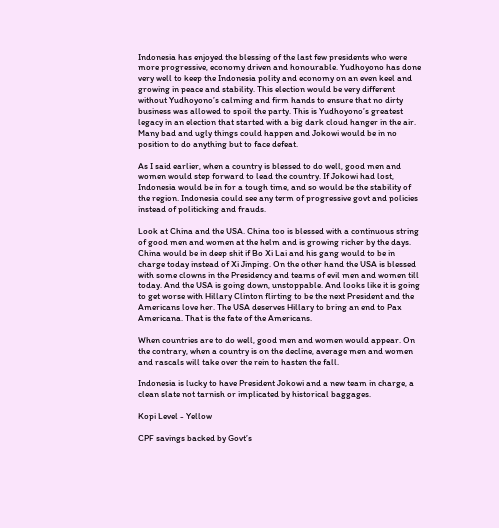Indonesia has enjoyed the blessing of the last few presidents who were more progressive, economy driven and honourable. Yudhoyono has done very well to keep the Indonesia polity and economy on an even keel and growing in peace and stability. This election would be very different without Yudhoyono’s calming and firm hands to ensure that no dirty business was allowed to spoil the party. This is Yudhoyono’s greatest legacy in an election that started with a big dark cloud hanger in the air. Many bad and ugly things could happen and Jokowi would be in no position to do anything but to face defeat.

As I said earlier, when a country is blessed to do well, good men and women would step forward to lead the country. If Jokowi had lost, Indonesia would be in for a tough time, and so would be the stability of the region. Indonesia could see any term of progressive govt and policies instead of politicking and frauds.

Look at China and the USA. China too is blessed with a continuous string of good men and women at the helm and is growing richer by the days. China would be in deep shit if Bo Xi Lai and his gang would to be in charge today instead of Xi Jinping. On the other hand the USA is blessed with some clowns in the Presidency and teams of evil men and women till today. And the USA is going down, unstoppable. And looks like it is going to get worse with Hillary Clinton flirting to be the next President and the Americans love her. The USA deserves Hillary to bring an end to Pax Americana. That is the fate of the Americans.

When countries are to do well, good men and women would appear. On the contrary, when a country is on the decline, average men and women and rascals will take over the rein to hasten the fall.

Indonesia is lucky to have President Jokowi and a new team in charge, a clean slate not tarnish or implicated by historical baggages.

Kopi Level - Yellow

CPF savings backed by Govt’s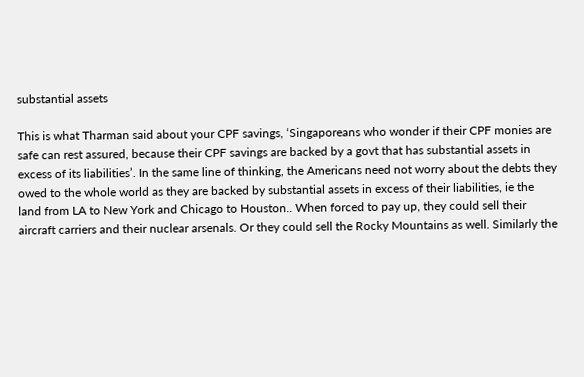substantial assets

This is what Tharman said about your CPF savings, ‘Singaporeans who wonder if their CPF monies are safe can rest assured, because their CPF savings are backed by a govt that has substantial assets in excess of its liabilities’. In the same line of thinking, the Americans need not worry about the debts they owed to the whole world as they are backed by substantial assets in excess of their liabilities, ie the land from LA to New York and Chicago to Houston.. When forced to pay up, they could sell their aircraft carriers and their nuclear arsenals. Or they could sell the Rocky Mountains as well. Similarly the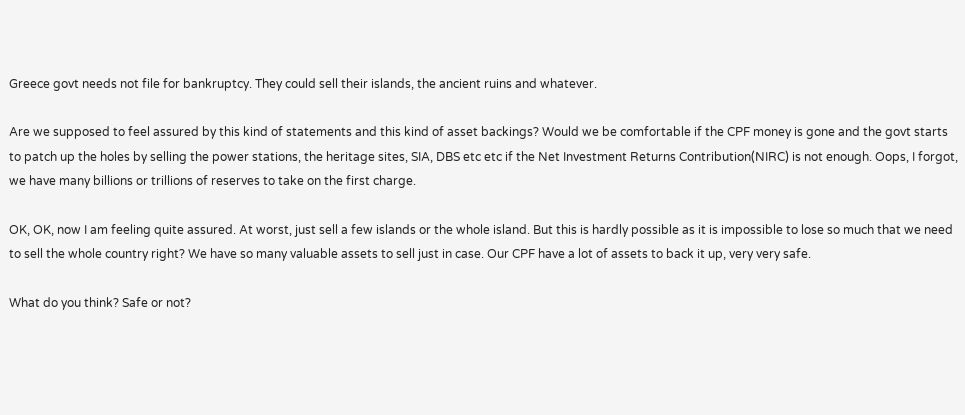Greece govt needs not file for bankruptcy. They could sell their islands, the ancient ruins and whatever.

Are we supposed to feel assured by this kind of statements and this kind of asset backings? Would we be comfortable if the CPF money is gone and the govt starts to patch up the holes by selling the power stations, the heritage sites, SIA, DBS etc etc if the Net Investment Returns Contribution(NIRC) is not enough. Oops, I forgot, we have many billions or trillions of reserves to take on the first charge.

OK, OK, now I am feeling quite assured. At worst, just sell a few islands or the whole island. But this is hardly possible as it is impossible to lose so much that we need to sell the whole country right? We have so many valuable assets to sell just in case. Our CPF have a lot of assets to back it up, very very safe.

What do you think? Safe or not?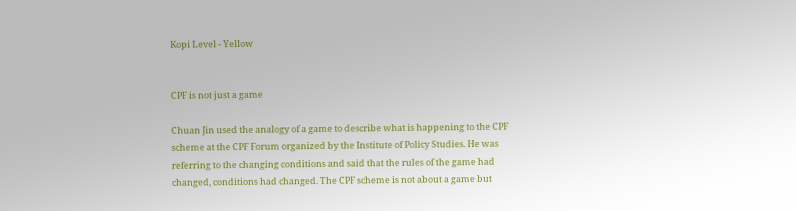Kopi Level - Yellow


CPF is not just a game

Chuan Jin used the analogy of a game to describe what is happening to the CPF scheme at the CPF Forum organized by the Institute of Policy Studies. He was referring to the changing conditions and said that the rules of the game had changed, conditions had changed. The CPF scheme is not about a game but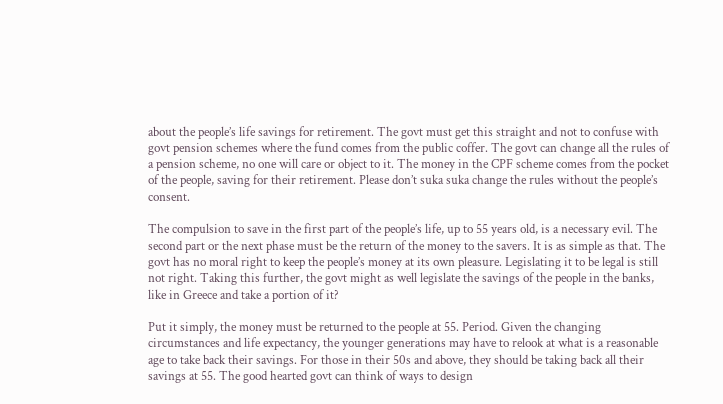about the people’s life savings for retirement. The govt must get this straight and not to confuse with govt pension schemes where the fund comes from the public coffer. The govt can change all the rules of a pension scheme, no one will care or object to it. The money in the CPF scheme comes from the pocket of the people, saving for their retirement. Please don’t suka suka change the rules without the people’s consent.

The compulsion to save in the first part of the people’s life, up to 55 years old, is a necessary evil. The second part or the next phase must be the return of the money to the savers. It is as simple as that. The govt has no moral right to keep the people’s money at its own pleasure. Legislating it to be legal is still not right. Taking this further, the govt might as well legislate the savings of the people in the banks, like in Greece and take a portion of it?

Put it simply, the money must be returned to the people at 55. Period. Given the changing circumstances and life expectancy, the younger generations may have to relook at what is a reasonable age to take back their savings. For those in their 50s and above, they should be taking back all their savings at 55. The good hearted govt can think of ways to design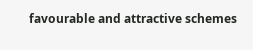favourable and attractive schemes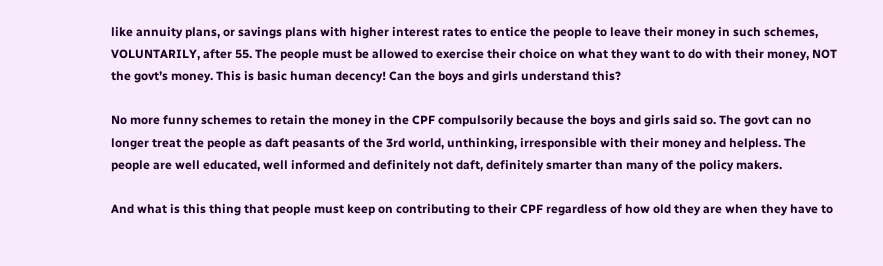like annuity plans, or savings plans with higher interest rates to entice the people to leave their money in such schemes, VOLUNTARILY, after 55. The people must be allowed to exercise their choice on what they want to do with their money, NOT the govt’s money. This is basic human decency! Can the boys and girls understand this?

No more funny schemes to retain the money in the CPF compulsorily because the boys and girls said so. The govt can no longer treat the people as daft peasants of the 3rd world, unthinking, irresponsible with their money and helpless. The people are well educated, well informed and definitely not daft, definitely smarter than many of the policy makers.

And what is this thing that people must keep on contributing to their CPF regardless of how old they are when they have to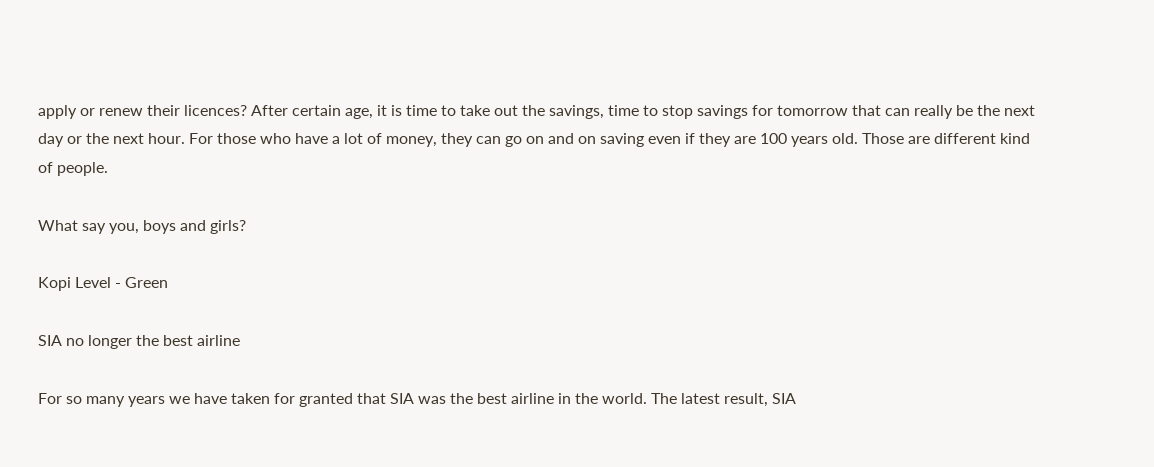apply or renew their licences? After certain age, it is time to take out the savings, time to stop savings for tomorrow that can really be the next day or the next hour. For those who have a lot of money, they can go on and on saving even if they are 100 years old. Those are different kind of people.

What say you, boys and girls?

Kopi Level - Green

SIA no longer the best airline

For so many years we have taken for granted that SIA was the best airline in the world. The latest result, SIA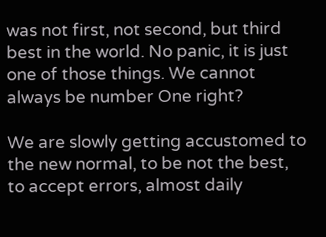was not first, not second, but third best in the world. No panic, it is just one of those things. We cannot always be number One right?

We are slowly getting accustomed to the new normal, to be not the best, to accept errors, almost daily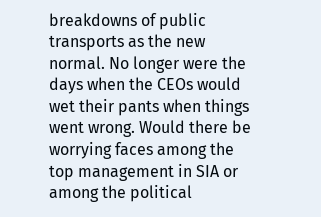breakdowns of public transports as the new normal. No longer were the days when the CEOs would wet their pants when things went wrong. Would there be worrying faces among the top management in SIA or among the political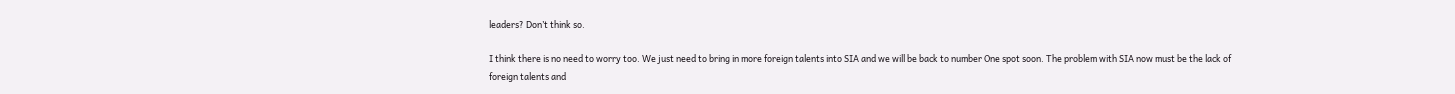leaders? Don’t think so.

I think there is no need to worry too. We just need to bring in more foreign talents into SIA and we will be back to number One spot soon. The problem with SIA now must be the lack of foreign talents and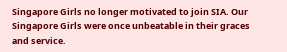Singapore Girls no longer motivated to join SIA. Our Singapore Girls were once unbeatable in their graces and service.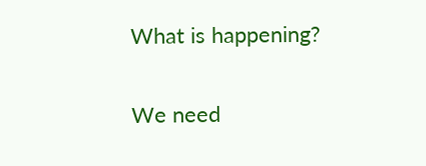What is happening?

We need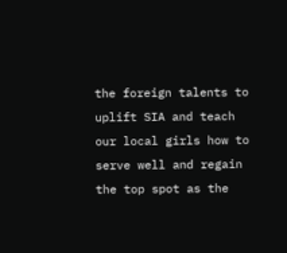the foreign talents to uplift SIA and teach our local girls how to serve well and regain the top spot as the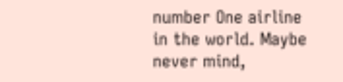number One airline in the world. Maybe never mind,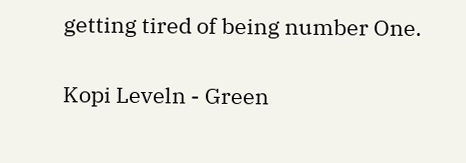getting tired of being number One.

Kopi Leveln - Green